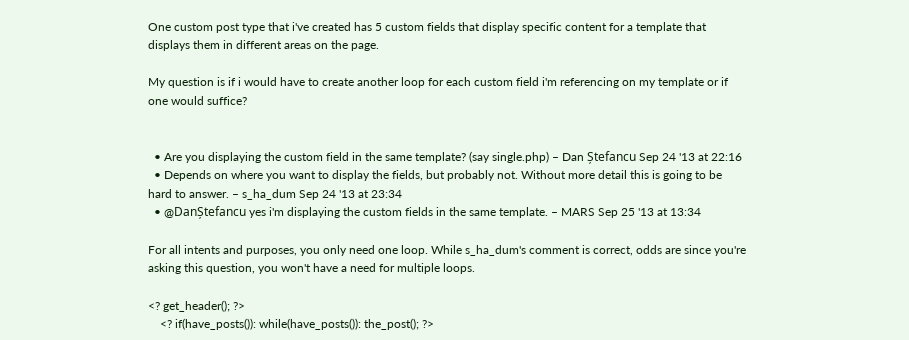One custom post type that i've created has 5 custom fields that display specific content for a template that displays them in different areas on the page.

My question is if i would have to create another loop for each custom field i'm referencing on my template or if one would suffice?


  • Are you displaying the custom field in the same template? (say single.php) – Dan Ștefancu Sep 24 '13 at 22:16
  • Depends on where you want to display the fields, but probably not. Without more detail this is going to be hard to answer. – s_ha_dum Sep 24 '13 at 23:34
  • @DanȘtefancu yes i'm displaying the custom fields in the same template. – MARS Sep 25 '13 at 13:34

For all intents and purposes, you only need one loop. While s_ha_dum's comment is correct, odds are since you're asking this question, you won't have a need for multiple loops.

<? get_header(); ?>
    <? if(have_posts()): while(have_posts()): the_post(); ?>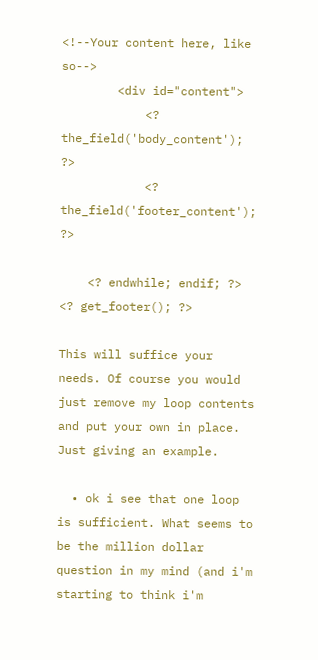<!--Your content here, like so-->
        <div id="content">
            <? the_field('body_content'); ?>
            <? the_field('footer_content'); ?>

    <? endwhile; endif; ?>
<? get_footer(); ?>

This will suffice your needs. Of course you would just remove my loop contents and put your own in place. Just giving an example.

  • ok i see that one loop is sufficient. What seems to be the million dollar question in my mind (and i'm starting to think i'm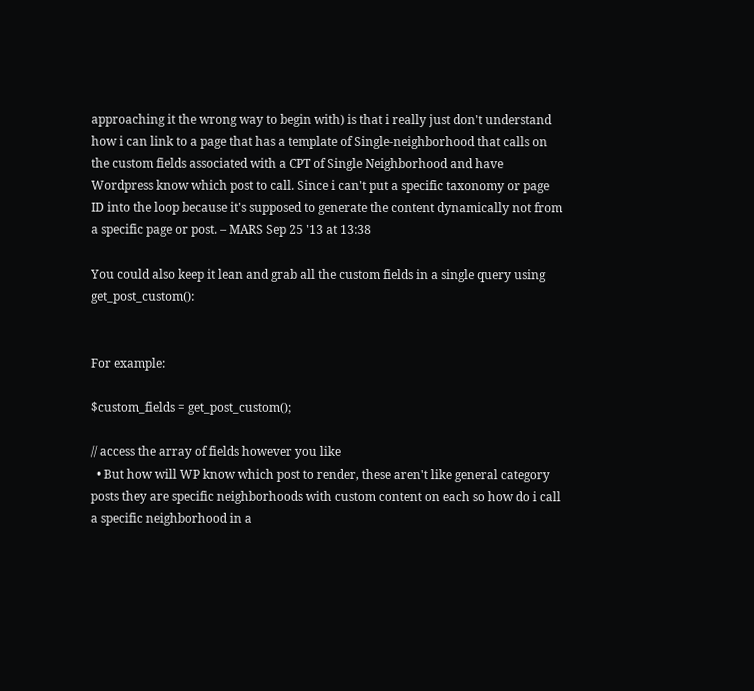approaching it the wrong way to begin with) is that i really just don't understand how i can link to a page that has a template of Single-neighborhood that calls on the custom fields associated with a CPT of Single Neighborhood and have Wordpress know which post to call. Since i can't put a specific taxonomy or page ID into the loop because it's supposed to generate the content dynamically not from a specific page or post. – MARS Sep 25 '13 at 13:38

You could also keep it lean and grab all the custom fields in a single query using get_post_custom():


For example:

$custom_fields = get_post_custom();

// access the array of fields however you like
  • But how will WP know which post to render, these aren't like general category posts they are specific neighborhoods with custom content on each so how do i call a specific neighborhood in a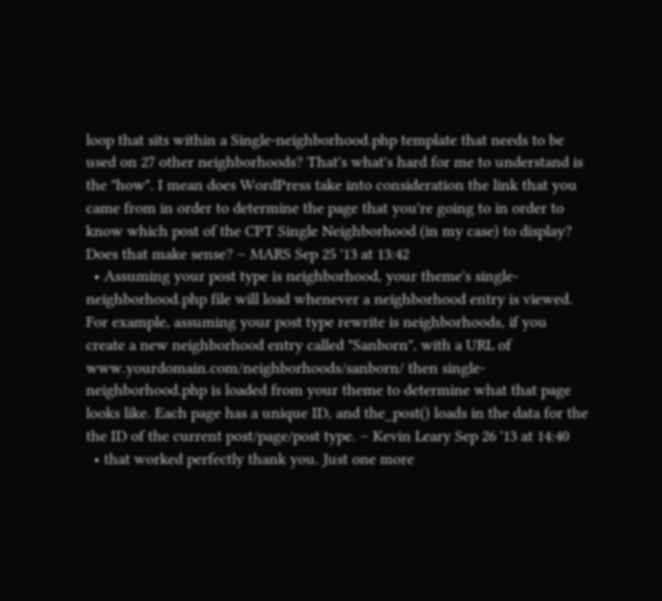loop that sits within a Single-neighborhood.php template that needs to be used on 27 other neighborhoods? That's what's hard for me to understand is the "how". I mean does WordPress take into consideration the link that you came from in order to determine the page that you're going to in order to know which post of the CPT Single Neighborhood (in my case) to display? Does that make sense? – MARS Sep 25 '13 at 13:42
  • Assuming your post type is neighborhood, your theme's single-neighborhood.php file will load whenever a neighborhood entry is viewed. For example, assuming your post type rewrite is neighborhoods, if you create a new neighborhood entry called "Sanborn", with a URL of www.yourdomain.com/neighborhoods/sanborn/ then single-neighborhood.php is loaded from your theme to determine what that page looks like. Each page has a unique ID, and the_post() loads in the data for the the ID of the current post/page/post type. – Kevin Leary Sep 26 '13 at 14:40
  • that worked perfectly thank you. Just one more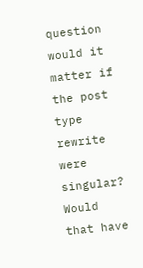question would it matter if the post type rewrite were singular? Would that have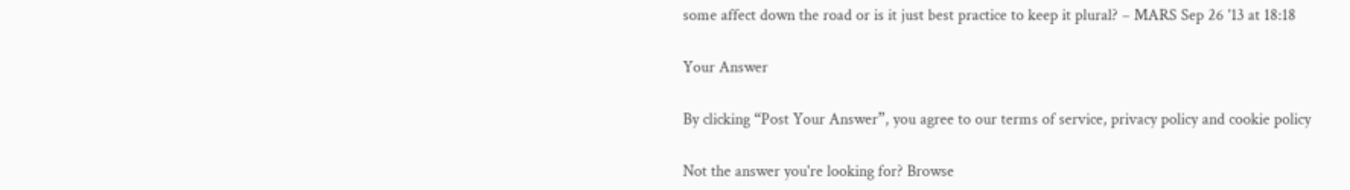some affect down the road or is it just best practice to keep it plural? – MARS Sep 26 '13 at 18:18

Your Answer

By clicking “Post Your Answer”, you agree to our terms of service, privacy policy and cookie policy

Not the answer you're looking for? Browse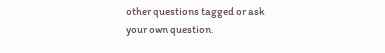other questions tagged or ask your own question.